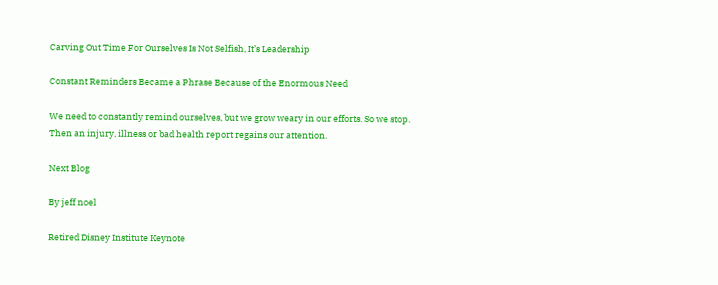Carving Out Time For Ourselves Is Not Selfish, It’s Leadership

Constant Reminders Became a Phrase Because of the Enormous Need

We need to constantly remind ourselves, but we grow weary in our efforts. So we stop. Then an injury, illness or bad health report regains our attention.

Next Blog

By jeff noel

Retired Disney Institute Keynote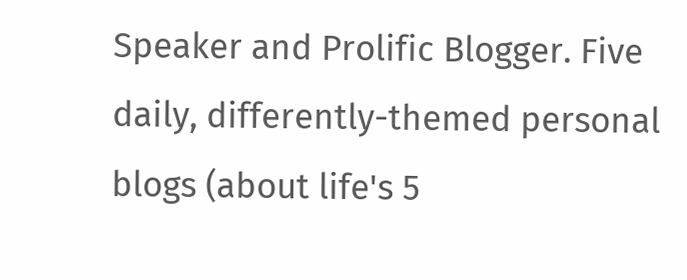Speaker and Prolific Blogger. Five daily, differently-themed personal blogs (about life's 5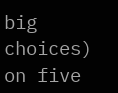big choices) on five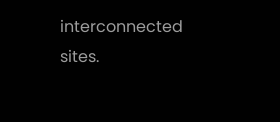interconnected sites.